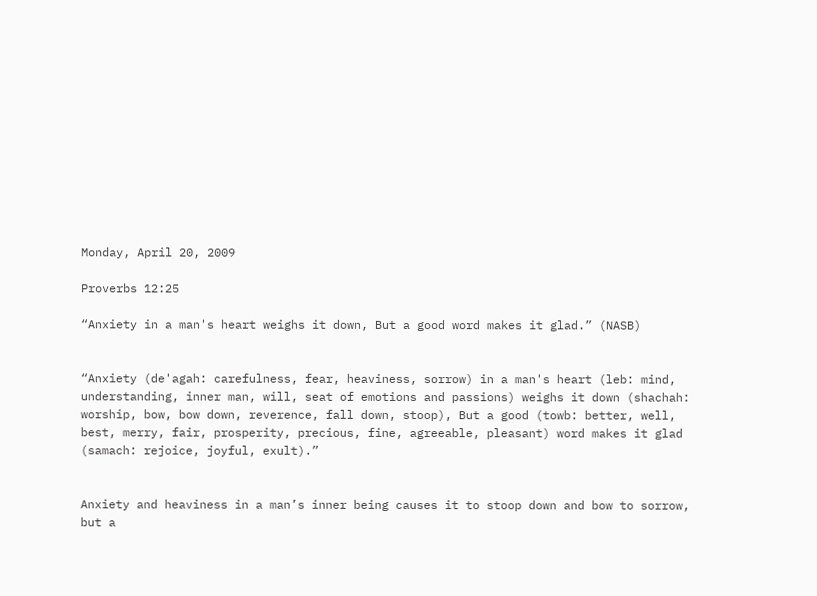Monday, April 20, 2009

Proverbs 12:25

“Anxiety in a man's heart weighs it down, But a good word makes it glad.” (NASB)


“Anxiety (de'agah: carefulness, fear, heaviness, sorrow) in a man's heart (leb: mind, understanding, inner man, will, seat of emotions and passions) weighs it down (shachah: worship, bow, bow down, reverence, fall down, stoop), But a good (towb: better, well, best, merry, fair, prosperity, precious, fine, agreeable, pleasant) word makes it glad (samach: rejoice, joyful, exult).”


Anxiety and heaviness in a man’s inner being causes it to stoop down and bow to sorrow, but a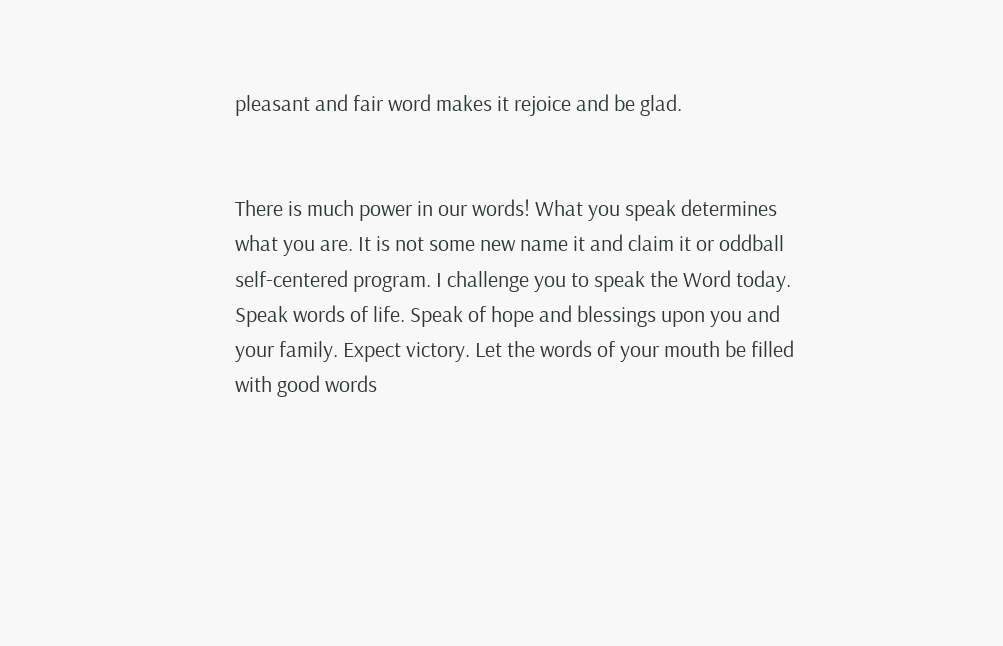pleasant and fair word makes it rejoice and be glad.


There is much power in our words! What you speak determines what you are. It is not some new name it and claim it or oddball self-centered program. I challenge you to speak the Word today. Speak words of life. Speak of hope and blessings upon you and your family. Expect victory. Let the words of your mouth be filled with good words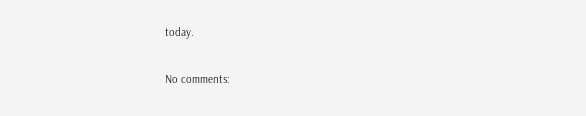today.

No comments: